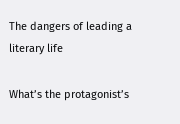The dangers of leading a literary life

What’s the protagonist’s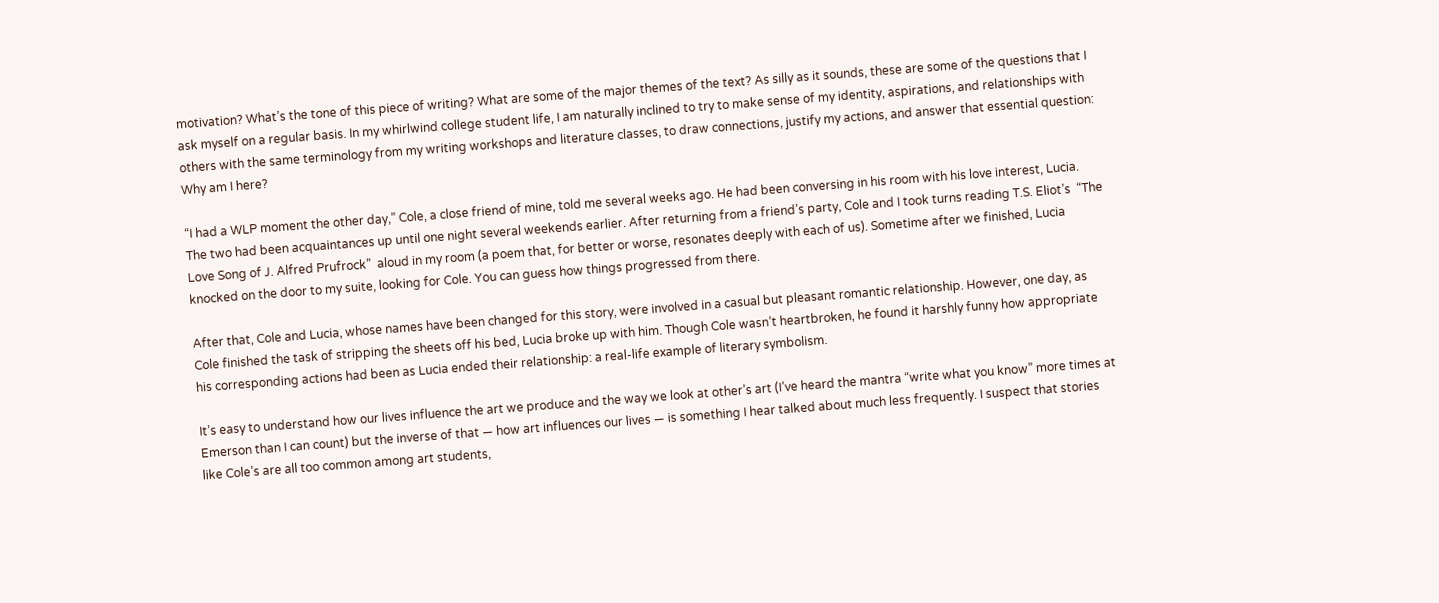motivation? What’s the tone of this piece of writing? What are some of the major themes of the text? As silly as it sounds, these are some of the questions that I ask myself on a regular basis. In my whirlwind college student life, I am naturally inclined to try to make sense of my identity, aspirations, and relationships with others with the same terminology from my writing workshops and literature classes, to draw connections, justify my actions, and answer that essential question: Why am I here?

“I had a WLP moment the other day,” Cole, a close friend of mine, told me several weeks ago. He had been conversing in his room with his love interest, Lucia. The two had been acquaintances up until one night several weekends earlier. After returning from a friend’s party, Cole and I took turns reading T.S. Eliot’s  “The Love Song of J. Alfred Prufrock”  aloud in my room (a poem that, for better or worse, resonates deeply with each of us). Sometime after we finished, Lucia knocked on the door to my suite, looking for Cole. You can guess how things progressed from there.

After that, Cole and Lucia, whose names have been changed for this story, were involved in a casual but pleasant romantic relationship. However, one day, as Cole finished the task of stripping the sheets off his bed, Lucia broke up with him. Though Cole wasn’t heartbroken, he found it harshly funny how appropriate his corresponding actions had been as Lucia ended their relationship: a real-life example of literary symbolism.

It’s easy to understand how our lives influence the art we produce and the way we look at other’s art (I’ve heard the mantra “write what you know” more times at Emerson than I can count) but the inverse of that — how art influences our lives — is something I hear talked about much less frequently. I suspect that stories like Cole’s are all too common among art students,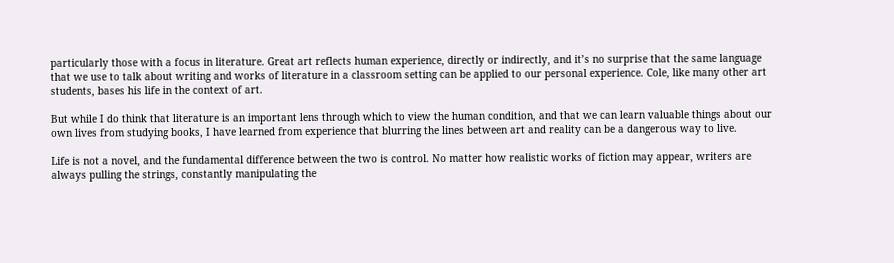particularly those with a focus in literature. Great art reflects human experience, directly or indirectly, and it’s no surprise that the same language that we use to talk about writing and works of literature in a classroom setting can be applied to our personal experience. Cole, like many other art students, bases his life in the context of art.

But while I do think that literature is an important lens through which to view the human condition, and that we can learn valuable things about our own lives from studying books, I have learned from experience that blurring the lines between art and reality can be a dangerous way to live.

Life is not a novel, and the fundamental difference between the two is control. No matter how realistic works of fiction may appear, writers are always pulling the strings, constantly manipulating the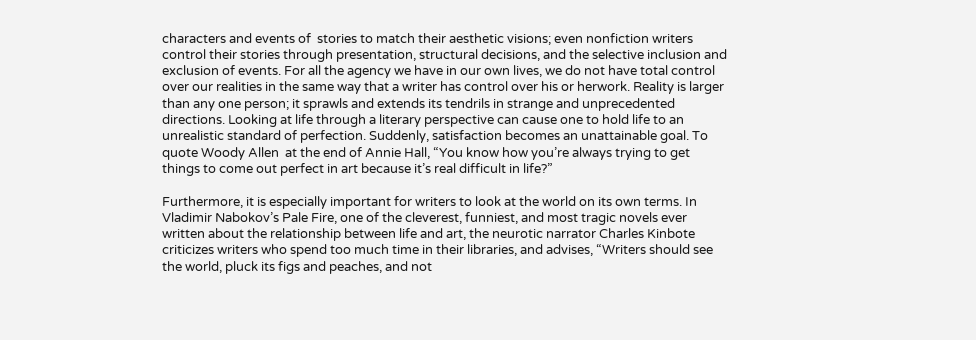characters and events of  stories to match their aesthetic visions; even nonfiction writers control their stories through presentation, structural decisions, and the selective inclusion and exclusion of events. For all the agency we have in our own lives, we do not have total control over our realities in the same way that a writer has control over his or herwork. Reality is larger than any one person; it sprawls and extends its tendrils in strange and unprecedented directions. Looking at life through a literary perspective can cause one to hold life to an unrealistic standard of perfection. Suddenly, satisfaction becomes an unattainable goal. To quote Woody Allen  at the end of Annie Hall, “You know how you’re always trying to get things to come out perfect in art because it’s real difficult in life?”

Furthermore, it is especially important for writers to look at the world on its own terms. In Vladimir Nabokov’s Pale Fire, one of the cleverest, funniest, and most tragic novels ever written about the relationship between life and art, the neurotic narrator Charles Kinbote criticizes writers who spend too much time in their libraries, and advises, “Writers should see the world, pluck its figs and peaches, and not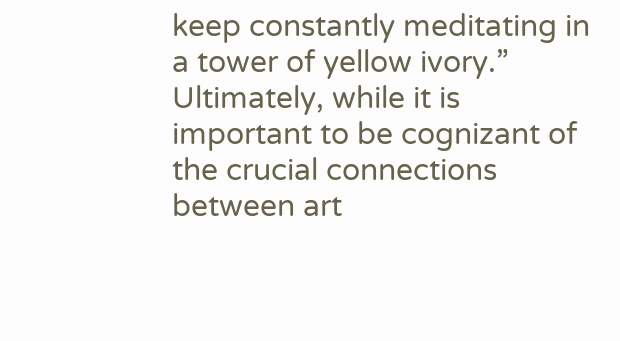keep constantly meditating in a tower of yellow ivory.” Ultimately, while it is important to be cognizant of the crucial connections between art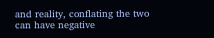and reality, conflating the two can have negative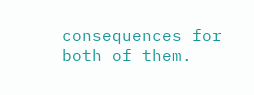consequences for both of them.